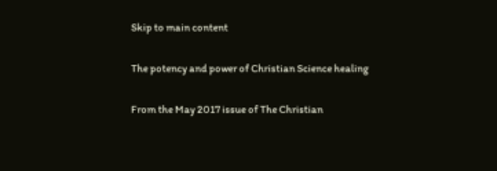Skip to main content

The potency and power of Christian Science healing

From the May 2017 issue of The Christian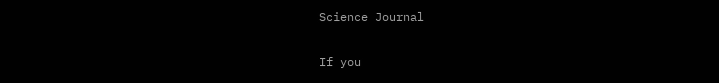Science Journal

If you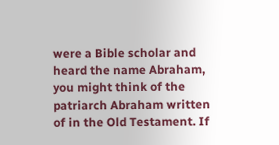were a Bible scholar and heard the name Abraham, you might think of the patriarch Abraham written of in the Old Testament. If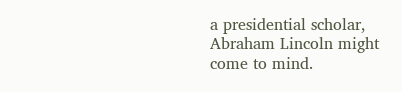a presidential scholar, Abraham Lincoln might come to mind.